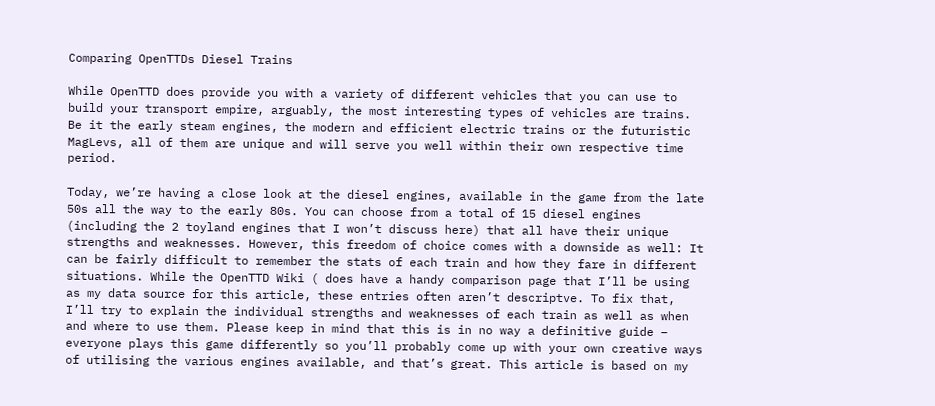Comparing OpenTTDs Diesel Trains

While OpenTTD does provide you with a variety of different vehicles that you can use to build your transport empire, arguably, the most interesting types of vehicles are trains. Be it the early steam engines, the modern and efficient electric trains or the futuristic MagLevs, all of them are unique and will serve you well within their own respective time period.

Today, we’re having a close look at the diesel engines, available in the game from the late 50s all the way to the early 80s. You can choose from a total of 15 diesel engines (including the 2 toyland engines that I won’t discuss here) that all have their unique strengths and weaknesses. However, this freedom of choice comes with a downside as well: It can be fairly difficult to remember the stats of each train and how they fare in different situations. While the OpenTTD Wiki ( does have a handy comparison page that I’ll be using as my data source for this article, these entries often aren’t descriptve. To fix that, I’ll try to explain the individual strengths and weaknesses of each train as well as when and where to use them. Please keep in mind that this is in no way a definitive guide – everyone plays this game differently so you’ll probably come up with your own creative ways of utilising the various engines available, and that’s great. This article is based on my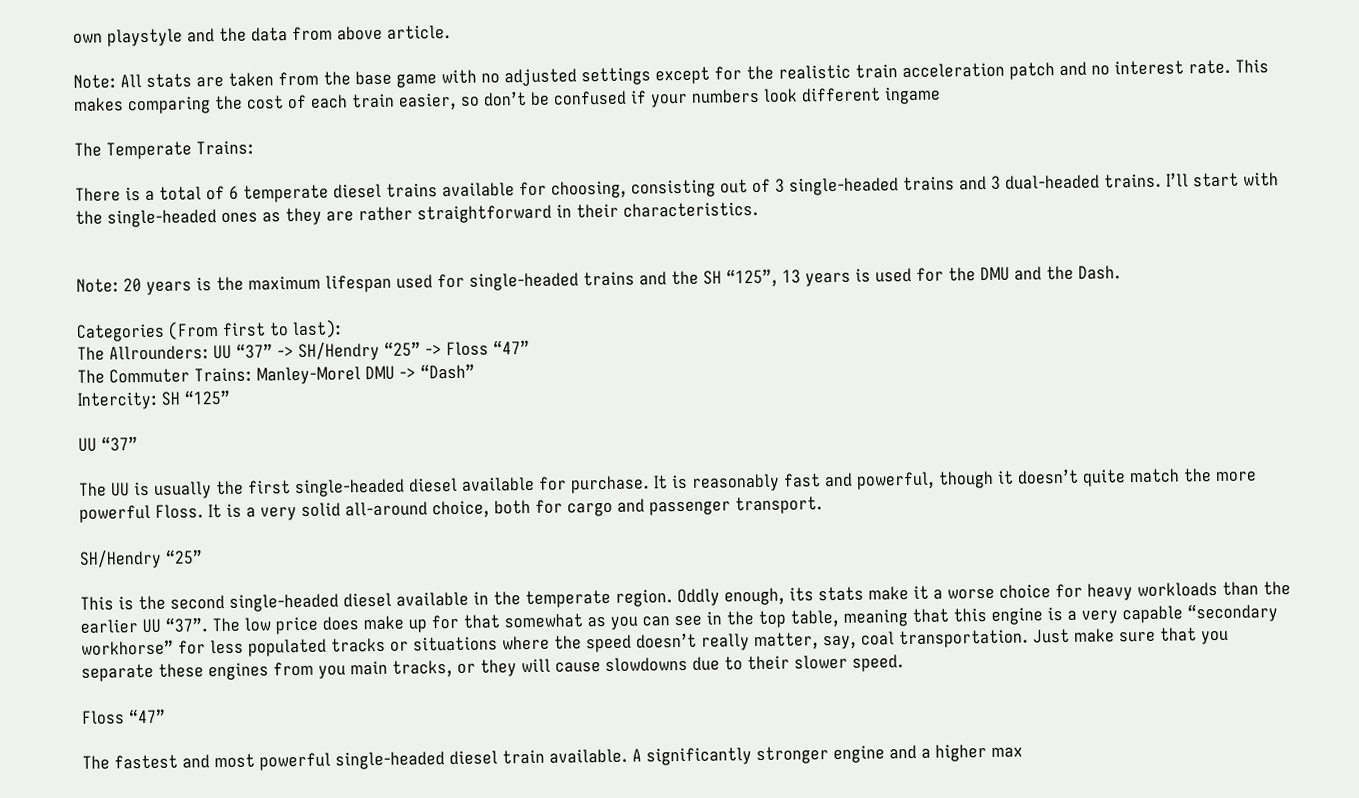own playstyle and the data from above article.

Note: All stats are taken from the base game with no adjusted settings except for the realistic train acceleration patch and no interest rate. This makes comparing the cost of each train easier, so don’t be confused if your numbers look different ingame

The Temperate Trains:

There is a total of 6 temperate diesel trains available for choosing, consisting out of 3 single-headed trains and 3 dual-headed trains. I’ll start with the single-headed ones as they are rather straightforward in their characteristics.


Note: 20 years is the maximum lifespan used for single-headed trains and the SH “125”, 13 years is used for the DMU and the Dash.

Categories (From first to last):
The Allrounders: UU “37” -> SH/Hendry “25” -> Floss “47”
The Commuter Trains: Manley-Morel DMU -> “Dash”
Intercity: SH “125”

UU “37”

The UU is usually the first single-headed diesel available for purchase. It is reasonably fast and powerful, though it doesn’t quite match the more powerful Floss. It is a very solid all-around choice, both for cargo and passenger transport.

SH/Hendry “25”

This is the second single-headed diesel available in the temperate region. Oddly enough, its stats make it a worse choice for heavy workloads than the earlier UU “37”. The low price does make up for that somewhat as you can see in the top table, meaning that this engine is a very capable “secondary workhorse” for less populated tracks or situations where the speed doesn’t really matter, say, coal transportation. Just make sure that you separate these engines from you main tracks, or they will cause slowdowns due to their slower speed.

Floss “47”

The fastest and most powerful single-headed diesel train available. A significantly stronger engine and a higher max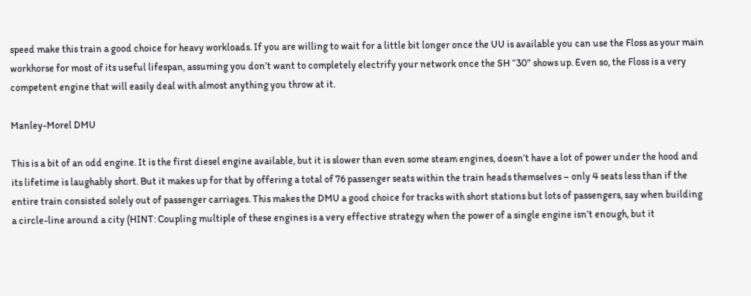speed make this train a good choice for heavy workloads. If you are willing to wait for a little bit longer once the UU is available you can use the Floss as your main workhorse for most of its useful lifespan, assuming you don’t want to completely electrify your network once the SH “30” shows up. Even so, the Floss is a very competent engine that will easily deal with almost anything you throw at it.

Manley-Morel DMU

This is a bit of an odd engine. It is the first diesel engine available, but it is slower than even some steam engines, doesn’t have a lot of power under the hood and its lifetime is laughably short. But it makes up for that by offering a total of 76 passenger seats within the train heads themselves – only 4 seats less than if the entire train consisted solely out of passenger carriages. This makes the DMU a good choice for tracks with short stations but lots of passengers, say when building a circle-line around a city (HINT: Coupling multiple of these engines is a very effective strategy when the power of a single engine isn’t enough, but it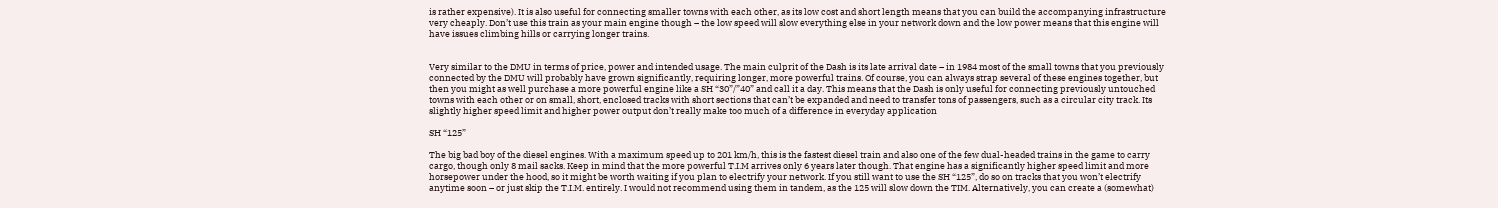is rather expensive). It is also useful for connecting smaller towns with each other, as its low cost and short length means that you can build the accompanying infrastructure very cheaply. Don’t use this train as your main engine though – the low speed will slow everything else in your network down and the low power means that this engine will have issues climbing hills or carrying longer trains.


Very similar to the DMU in terms of price, power and intended usage. The main culprit of the Dash is its late arrival date – in 1984 most of the small towns that you previously connected by the DMU will probably have grown significantly, requiring longer, more powerful trains. Of course, you can always strap several of these engines together, but then you might as well purchase a more powerful engine like a SH “30”/”40” and call it a day. This means that the Dash is only useful for connecting previously untouched towns with each other or on small, short, enclosed tracks with short sections that can’t be expanded and need to transfer tons of passengers, such as a circular city track. Its slightly higher speed limit and higher power output don’t really make too much of a difference in everyday application

SH “125”

The big bad boy of the diesel engines. With a maximum speed up to 201 km/h, this is the fastest diesel train and also one of the few dual-headed trains in the game to carry cargo, though only 8 mail sacks. Keep in mind that the more powerful T.I.M arrives only 6 years later though. That engine has a significantly higher speed limit and more horsepower under the hood, so it might be worth waiting if you plan to electrify your network. If you still want to use the SH “125”, do so on tracks that you won’t electrify anytime soon – or just skip the T.I.M. entirely. I would not recommend using them in tandem, as the 125 will slow down the TIM. Alternatively, you can create a (somewhat)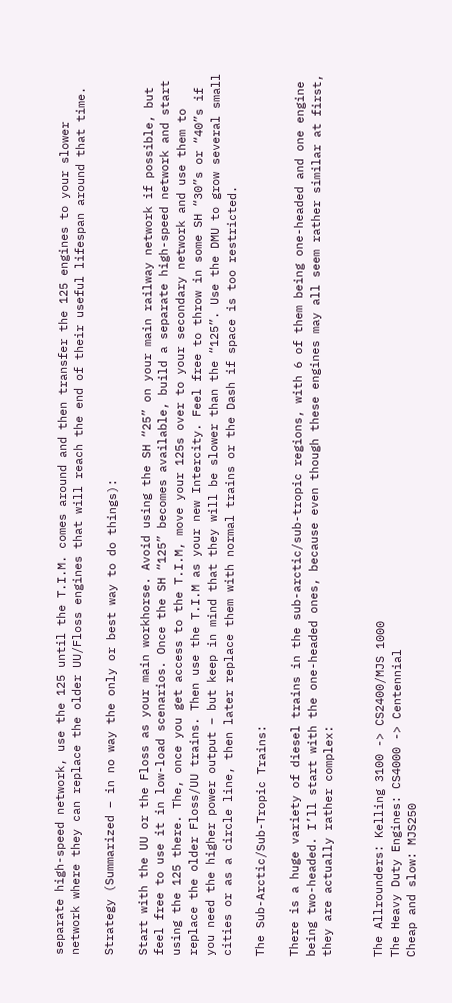separate high-speed network, use the 125 until the T.I.M. comes around and then transfer the 125 engines to your slower network where they can replace the older UU/Floss engines that will reach the end of their useful lifespan around that time.

Strategy (Summarized – in no way the only or best way to do things):

Start with the UU or the Floss as your main workhorse. Avoid using the SH “25” on your main railway network if possible, but feel free to use it in low-load scenarios. Once the SH “125” becomes available, build a separate high-speed network and start using the 125 there. The, once you get access to the T.I.M, move your 125s over to your secondary network and use them to replace the older Floss/UU trains. Then use the T.I.M as your new Intercity. Feel free to throw in some SH “30”s or “40”s if you need the higher power output – but keep in mind that they will be slower than the “125”. Use the DMU to grow several small cities or as a circle line, then later replace them with normal trains or the Dash if space is too restricted.

The Sub-Arctic/Sub-Tropic Trains:

There is a huge variety of diesel trains in the sub-arctic/sub-tropic regions, with 6 of them being one-headed and one engine being two-headed. I’ll start with the one-headed ones, because even though these engines may all seem rather similar at first, they are actually rather complex:


The Allrounders: Kelling 3100 -> CS2400/MJS 1000
The Heavy Duty Engines: CS4000 -> Centennial
Cheap and slow: MJS250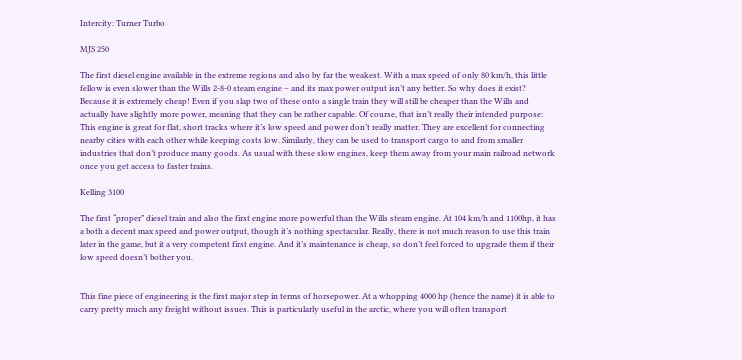Intercity: Turner Turbo

MJS 250

The first diesel engine available in the extreme regions and also by far the weakest. With a max speed of only 80 km/h, this little fellow is even slower than the Wills 2-8-0 steam engine – and its max power output isn’t any better. So why does it exist? Because it is extremely cheap! Even if you slap two of these onto a single train they will still be cheaper than the Wills and actually have slightly more power, meaning that they can be rather capable. Of course, that isn’t really their intended purpose: This engine is great for flat, short tracks where it’s low speed and power don’t really matter. They are excellent for connecting nearby cities with each other while keeping costs low. Similarly, they can be used to transport cargo to and from smaller industries that don’t produce many goods. As usual with these slow engines, keep them away from your main railroad network once you get access to faster trains.

Kelling 3100

The first “proper” diesel train and also the first engine more powerful than the Wills steam engine. At 104 km/h and 1100hp, it has a both a decent max speed and power output, though it’s nothing spectacular. Really, there is not much reason to use this train later in the game, but it a very competent first engine. And it’s maintenance is cheap, so don’t feel forced to upgrade them if their low speed doesn’t bother you.


This fine piece of engineering is the first major step in terms of horsepower. At a whopping 4000 hp (hence the name) it is able to carry pretty much any freight without issues. This is particularly useful in the arctic, where you will often transport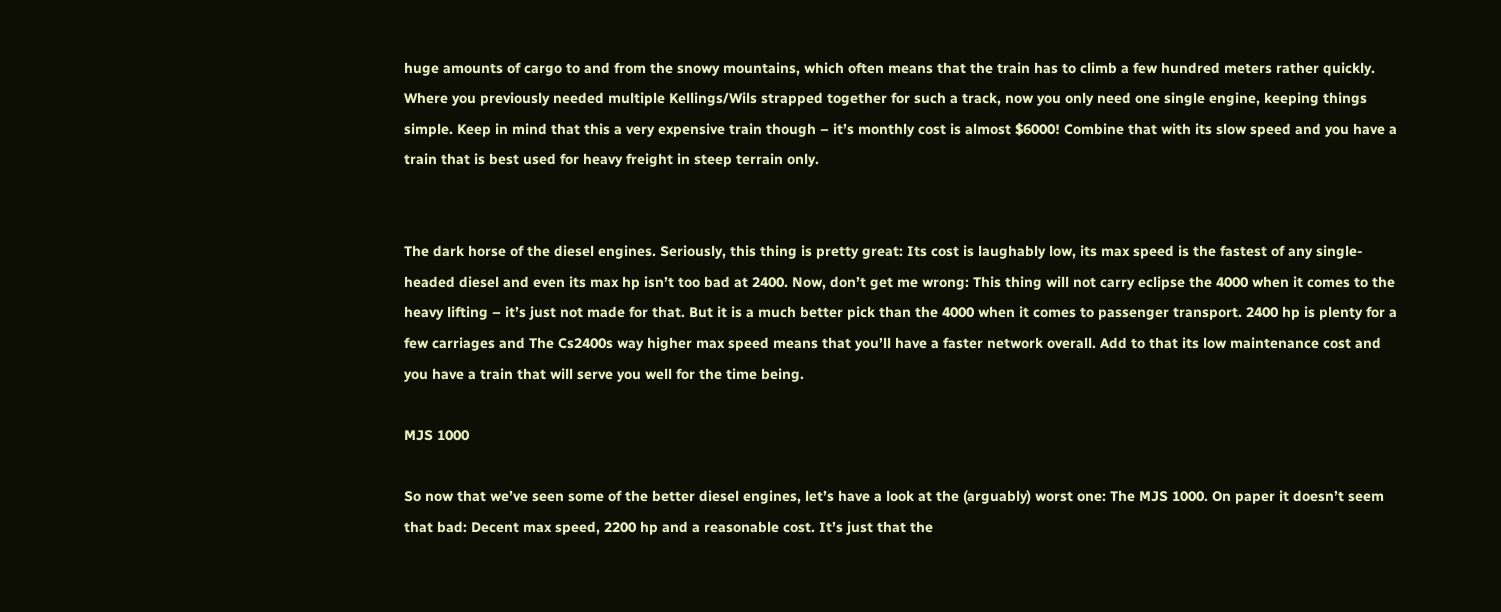huge amounts of cargo to and from the snowy mountains, which often means that the train has to climb a few hundred meters rather quickly. Where you previously needed multiple Kellings/Wils strapped together for such a track, now you only need one single engine, keeping things simple. Keep in mind that this a very expensive train though – it’s monthly cost is almost $6000! Combine that with its slow speed and you have a train that is best used for heavy freight in steep terrain only.


The dark horse of the diesel engines. Seriously, this thing is pretty great: Its cost is laughably low, its max speed is the fastest of any single-headed diesel and even its max hp isn’t too bad at 2400. Now, don’t get me wrong: This thing will not carry eclipse the 4000 when it comes to the heavy lifting – it’s just not made for that. But it is a much better pick than the 4000 when it comes to passenger transport. 2400 hp is plenty for a few carriages and The Cs2400s way higher max speed means that you’ll have a faster network overall. Add to that its low maintenance cost and you have a train that will serve you well for the time being.

MJS 1000

So now that we’ve seen some of the better diesel engines, let’s have a look at the (arguably) worst one: The MJS 1000. On paper it doesn’t seem that bad: Decent max speed, 2200 hp and a reasonable cost. It’s just that the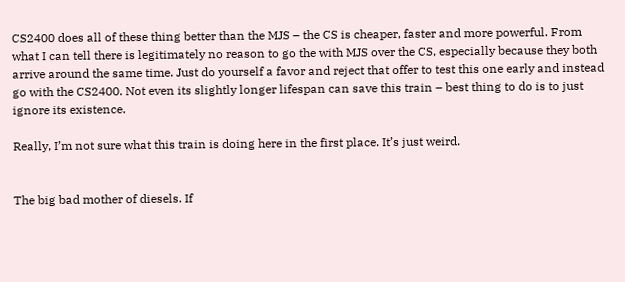CS2400 does all of these thing better than the MJS – the CS is cheaper, faster and more powerful. From what I can tell there is legitimately no reason to go the with MJS over the CS, especially because they both arrive around the same time. Just do yourself a favor and reject that offer to test this one early and instead go with the CS2400. Not even its slightly longer lifespan can save this train – best thing to do is to just ignore its existence.

Really, I’m not sure what this train is doing here in the first place. It’s just weird.


The big bad mother of diesels. If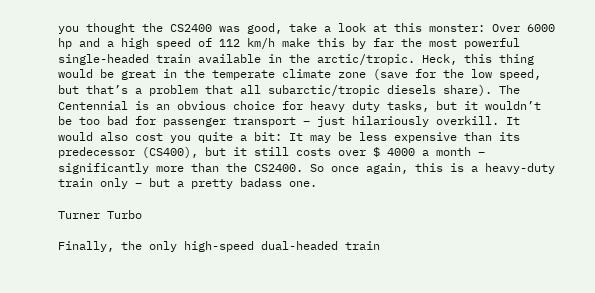you thought the CS2400 was good, take a look at this monster: Over 6000 hp and a high speed of 112 km/h make this by far the most powerful single-headed train available in the arctic/tropic. Heck, this thing would be great in the temperate climate zone (save for the low speed, but that’s a problem that all subarctic/tropic diesels share). The Centennial is an obvious choice for heavy duty tasks, but it wouldn’t be too bad for passenger transport – just hilariously overkill. It would also cost you quite a bit: It may be less expensive than its predecessor (CS400), but it still costs over $ 4000 a month – significantly more than the CS2400. So once again, this is a heavy-duty train only – but a pretty badass one.

Turner Turbo

Finally, the only high-speed dual-headed train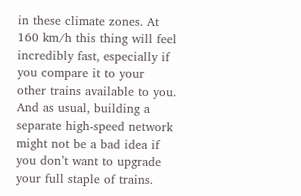in these climate zones. At 160 km/h this thing will feel incredibly fast, especially if you compare it to your other trains available to you. And as usual, building a separate high-speed network might not be a bad idea if you don’t want to upgrade your full staple of trains.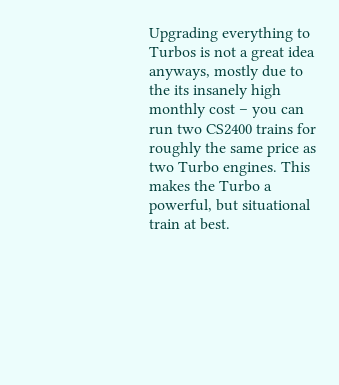Upgrading everything to Turbos is not a great idea anyways, mostly due to the its insanely high monthly cost – you can run two CS2400 trains for roughly the same price as two Turbo engines. This makes the Turbo a powerful, but situational train at best.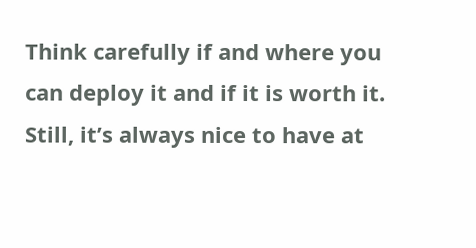Think carefully if and where you can deploy it and if it is worth it. Still, it’s always nice to have at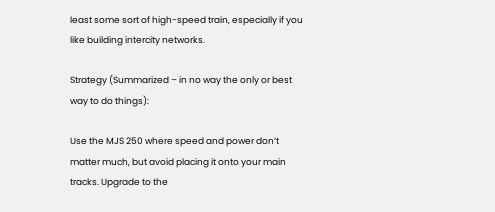least some sort of high-speed train, especially if you like building intercity networks.

Strategy (Summarized – in no way the only or best way to do things):

Use the MJS 250 where speed and power don’t matter much, but avoid placing it onto your main tracks. Upgrade to the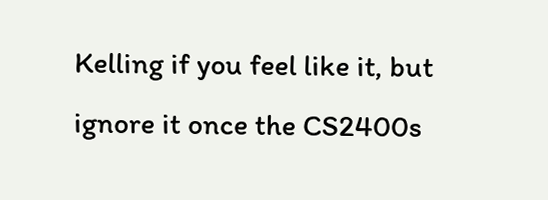Kelling if you feel like it, but ignore it once the CS2400s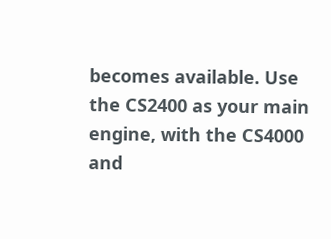becomes available. Use the CS2400 as your main engine, with the CS4000 and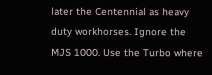later the Centennial as heavy duty workhorses. Ignore the MJS 1000. Use the Turbo where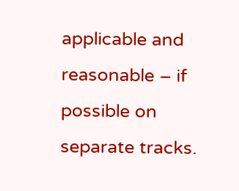applicable and reasonable – if possible on separate tracks.